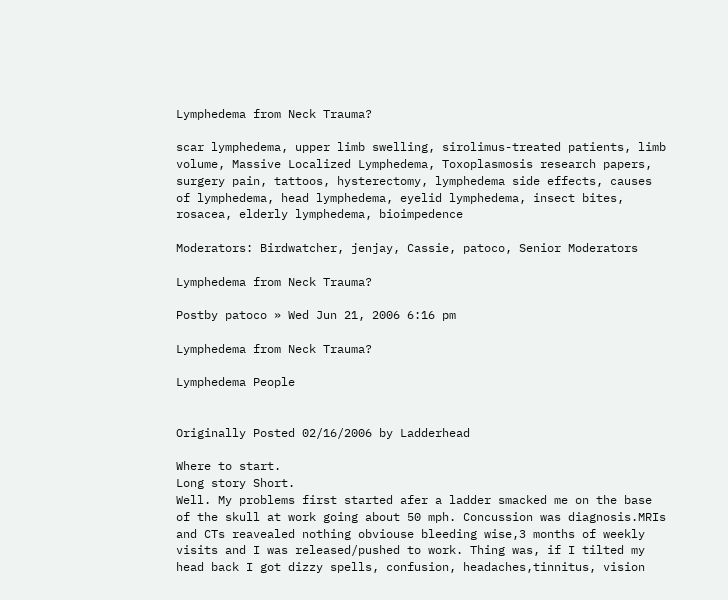Lymphedema from Neck Trauma?

scar lymphedema, upper limb swelling, sirolimus-treated patients, limb volume, Massive Localized Lymphedema, Toxoplasmosis research papers, surgery pain, tattoos, hysterectomy, lymphedema side effects, causes of lymphedema, head lymphedema, eyelid lymphedema, insect bites, rosacea, elderly lymphedema, bioimpedence

Moderators: Birdwatcher, jenjay, Cassie, patoco, Senior Moderators

Lymphedema from Neck Trauma?

Postby patoco » Wed Jun 21, 2006 6:16 pm

Lymphedema from Neck Trauma?

Lymphedema People


Originally Posted 02/16/2006 by Ladderhead

Where to start.
Long story Short.
Well. My problems first started afer a ladder smacked me on the base of the skull at work going about 50 mph. Concussion was diagnosis.MRIs and CTs reavealed nothing obviouse bleeding wise,3 months of weekly visits and I was released/pushed to work. Thing was, if I tilted my head back I got dizzy spells, confusion, headaches,tinnitus, vision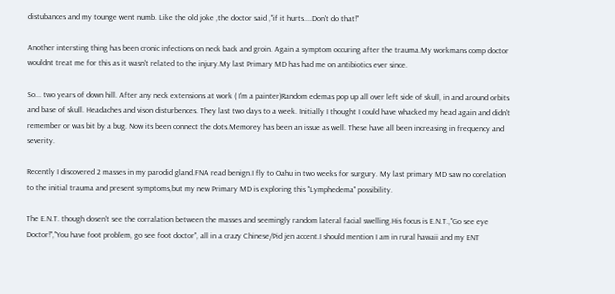distubances and my tounge went numb. Like the old joke ,the doctor said ,"if it hurts....Don't do that!"

Another intersting thing has been cronic infections on neck back and groin. Again a symptom occuring after the trauma.My workmans comp doctor wouldnt treat me for this as it wasn't related to the injury.My last Primary MD has had me on antibiotics ever since.

So... two years of down hill. After any neck extensions at work ( I'm a painter)Random edemas pop up all over left side of skull, in and around orbits and base of skull. Headaches and vison disturbences. They last two days to a week. Initially I thought I could have whacked my head again and didn't remember or was bit by a bug. Now its been connect the dots.Memorey has been an issue as well. These have all been increasing in frequency and severity.

Recently I discovered 2 masses in my parodid gland.FNA read benign.I fly to Oahu in two weeks for surgury. My last primary MD saw no corelation to the initial trauma and present symptoms,but my new Primary MD is exploring this "Lymphedema" possibility.

The E.N.T. though dosen't see the corralation between the masses and seemingly random lateral facial swelling.His focus is E.N.T.,"Go see eye Doctor!","You have foot problem, go see foot doctor", all in a crazy Chinese/Pid jen accent.I should mention I am in rural hawaii and my ENT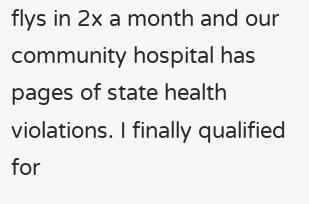flys in 2x a month and our community hospital has pages of state health violations. I finally qualified for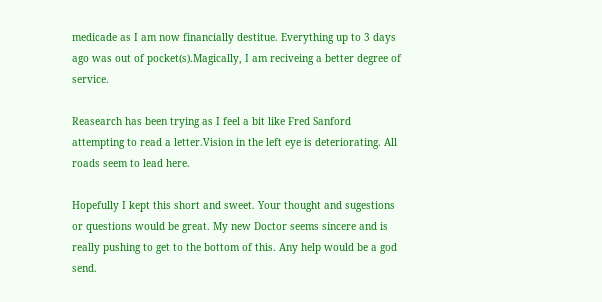medicade as I am now financially destitue. Everything up to 3 days ago was out of pocket(s).Magically, I am reciveing a better degree of service.

Reasearch has been trying as I feel a bit like Fred Sanford attempting to read a letter.Vision in the left eye is deteriorating. All roads seem to lead here.

Hopefully I kept this short and sweet. Your thought and sugestions or questions would be great. My new Doctor seems sincere and is really pushing to get to the bottom of this. Any help would be a god send.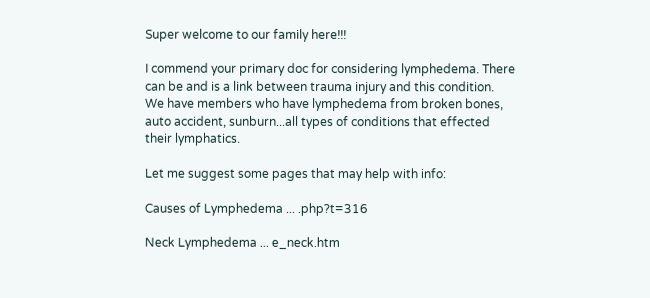Super welcome to our family here!!!

I commend your primary doc for considering lymphedema. There can be and is a link between trauma injury and this condition. We have members who have lymphedema from broken bones, auto accident, sunburn...all types of conditions that effected their lymphatics.

Let me suggest some pages that may help with info:

Causes of Lymphedema ... .php?t=316

Neck Lymphedema ... e_neck.htm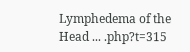Lymphedema of the Head ... .php?t=315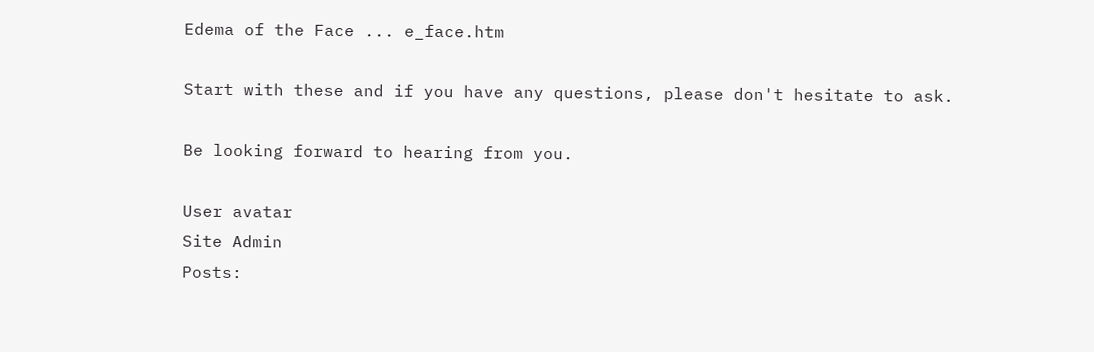Edema of the Face ... e_face.htm

Start with these and if you have any questions, please don't hesitate to ask.

Be looking forward to hearing from you.

User avatar
Site Admin
Posts: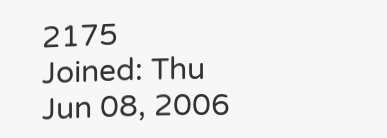2175
Joined: Thu Jun 08, 2006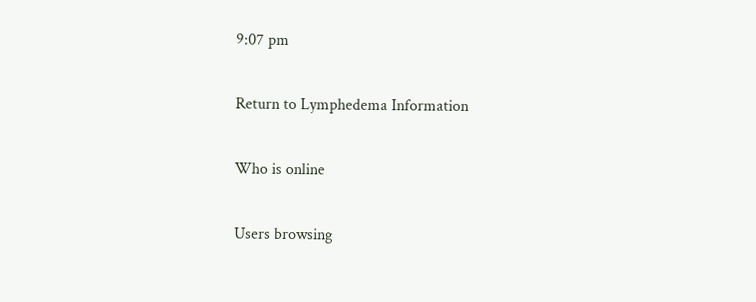9:07 pm

Return to Lymphedema Information

Who is online

Users browsing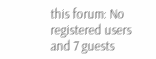this forum: No registered users and 7 guests